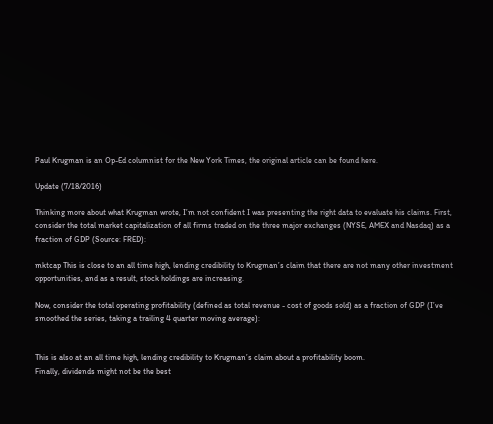Paul Krugman is an Op-Ed columnist for the New York Times, the original article can be found here.

Update (7/18/2016)

Thinking more about what Krugman wrote, I’m not confident I was presenting the right data to evaluate his claims. First, consider the total market capitalization of all firms traded on the three major exchanges (NYSE, AMEX and Nasdaq) as a fraction of GDP (Source: FRED):

mktcap This is close to an all time high, lending credibility to Krugman’s claim that there are not many other investment opportunities, and as a result, stock holdings are increasing.

Now, consider the total operating profitability (defined as total revenue - cost of goods sold) as a fraction of GDP (I’ve smoothed the series, taking a trailing 4 quarter moving average):


This is also at an all time high, lending credibility to Krugman’s claim about a profitability boom.
Finally, dividends might not be the best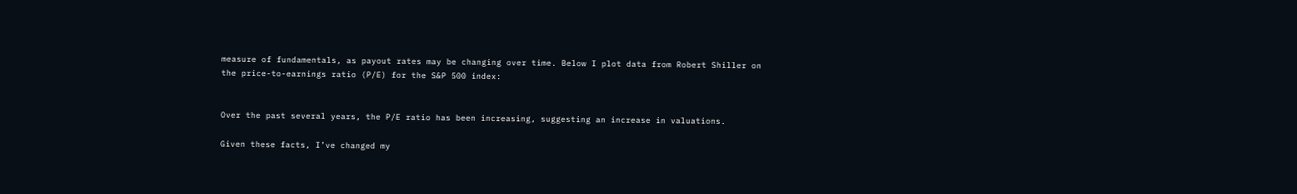measure of fundamentals, as payout rates may be changing over time. Below I plot data from Robert Shiller on the price-to-earnings ratio (P/E) for the S&P 500 index:


Over the past several years, the P/E ratio has been increasing, suggesting an increase in valuations.

Given these facts, I’ve changed my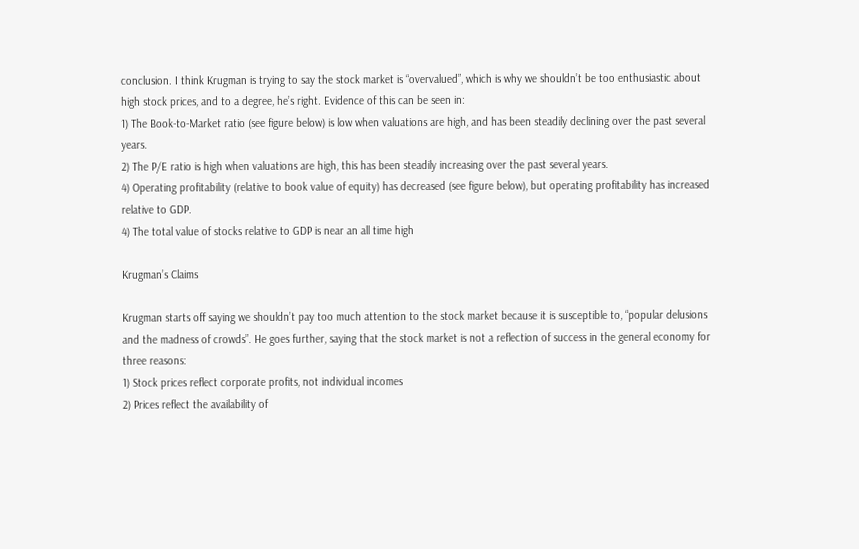conclusion. I think Krugman is trying to say the stock market is “overvalued”, which is why we shouldn’t be too enthusiastic about high stock prices, and to a degree, he’s right. Evidence of this can be seen in:
1) The Book-to-Market ratio (see figure below) is low when valuations are high, and has been steadily declining over the past several years.
2) The P/E ratio is high when valuations are high, this has been steadily increasing over the past several years.
4) Operating profitability (relative to book value of equity) has decreased (see figure below), but operating profitability has increased relative to GDP.
4) The total value of stocks relative to GDP is near an all time high

Krugman’s Claims

Krugman starts off saying we shouldn’t pay too much attention to the stock market because it is susceptible to, “popular delusions and the madness of crowds”. He goes further, saying that the stock market is not a reflection of success in the general economy for three reasons:
1) Stock prices reflect corporate profits, not individual incomes
2) Prices reflect the availability of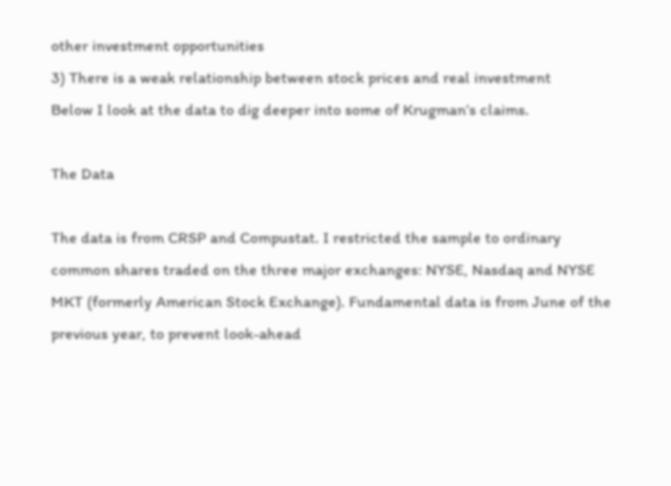other investment opportunities
3) There is a weak relationship between stock prices and real investment
Below I look at the data to dig deeper into some of Krugman’s claims.

The Data

The data is from CRSP and Compustat. I restricted the sample to ordinary common shares traded on the three major exchanges: NYSE, Nasdaq and NYSE MKT (formerly American Stock Exchange). Fundamental data is from June of the previous year, to prevent look-ahead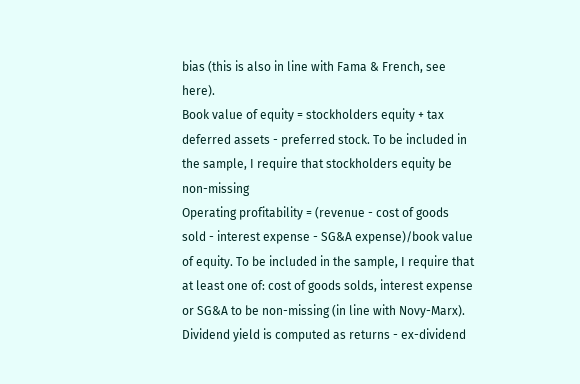bias (this is also in line with Fama & French, see here).
Book value of equity = stockholders equity + tax deferred assets - preferred stock. To be included in the sample, I require that stockholders equity be non-missing
Operating profitability = (revenue - cost of goods sold - interest expense - SG&A expense)/book value of equity. To be included in the sample, I require that at least one of: cost of goods solds, interest expense or SG&A to be non-missing (in line with Novy-Marx).
Dividend yield is computed as returns - ex-dividend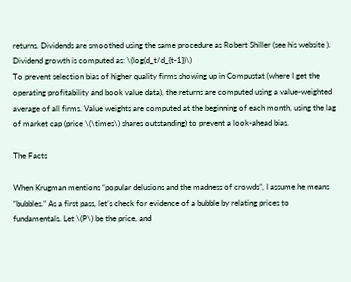returns. Dividends are smoothed using the same procedure as Robert Shiller (see his website ). Dividend growth is computed as: \(log(d_t/d_{t-1})\)
To prevent selection bias of higher quality firms showing up in Compustat (where I get the operating profitability and book value data), the returns are computed using a value-weighted average of all firms. Value weights are computed at the beginning of each month, using the lag of market cap (price \(\times\) shares outstanding) to prevent a look-ahead bias.

The Facts

When Krugman mentions “popular delusions and the madness of crowds”, I assume he means “bubbles.” As a first pass, let’s check for evidence of a bubble by relating prices to fundamentals. Let \(P\) be the price, and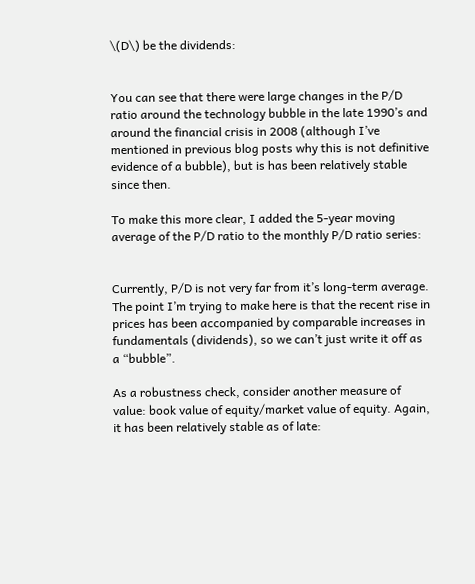\(D\) be the dividends:


You can see that there were large changes in the P/D ratio around the technology bubble in the late 1990’s and around the financial crisis in 2008 (although I’ve mentioned in previous blog posts why this is not definitive evidence of a bubble), but is has been relatively stable since then.

To make this more clear, I added the 5-year moving average of the P/D ratio to the monthly P/D ratio series:


Currently, P/D is not very far from it’s long-term average. The point I’m trying to make here is that the recent rise in prices has been accompanied by comparable increases in fundamentals (dividends), so we can’t just write it off as a “bubble”.

As a robustness check, consider another measure of value: book value of equity/market value of equity. Again, it has been relatively stable as of late: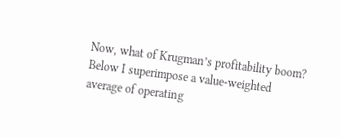Now, what of Krugman’s profitability boom? Below I superimpose a value-weighted average of operating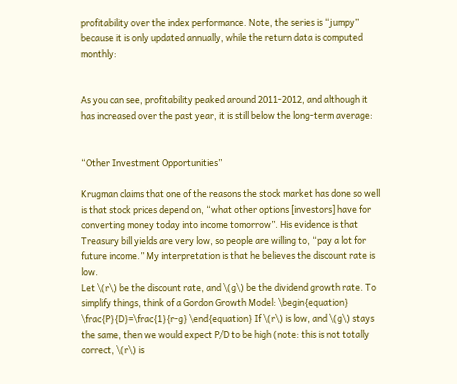profitability over the index performance. Note, the series is “jumpy” because it is only updated annually, while the return data is computed monthly:


As you can see, profitability peaked around 2011-2012, and although it has increased over the past year, it is still below the long-term average:


“Other Investment Opportunities”

Krugman claims that one of the reasons the stock market has done so well is that stock prices depend on, “what other options [investors] have for converting money today into income tomorrow”. His evidence is that Treasury bill yields are very low, so people are willing to, “pay a lot for future income.” My interpretation is that he believes the discount rate is low.
Let \(r\) be the discount rate, and \(g\) be the dividend growth rate. To simplify things, think of a Gordon Growth Model: \begin{equation} \frac{P}{D}=\frac{1}{r-g} \end{equation} If \(r\) is low, and \(g\) stays the same, then we would expect P/D to be high (note: this is not totally correct, \(r\) is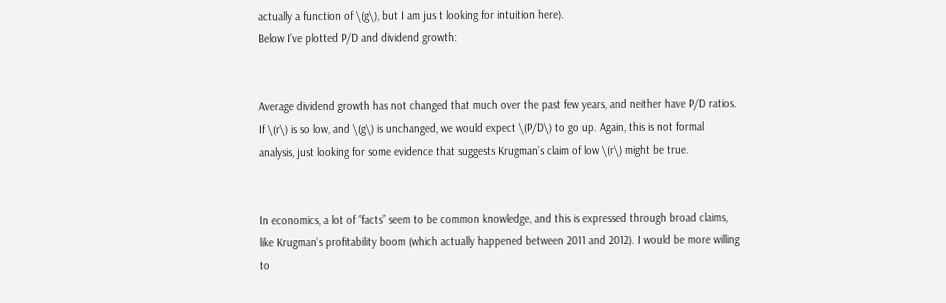actually a function of \(g\), but I am jus t looking for intuition here).
Below I’ve plotted P/D and dividend growth:


Average dividend growth has not changed that much over the past few years, and neither have P/D ratios. If \(r\) is so low, and \(g\) is unchanged, we would expect \(P/D\) to go up. Again, this is not formal analysis, just looking for some evidence that suggests Krugman’s claim of low \(r\) might be true.


In economics, a lot of “facts” seem to be common knowledge, and this is expressed through broad claims, like Krugman’s profitability boom (which actually happened between 2011 and 2012). I would be more willing to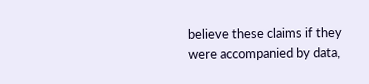believe these claims if they were accompanied by data,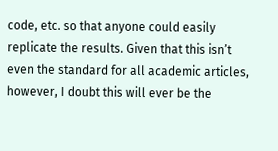code, etc. so that anyone could easily replicate the results. Given that this isn’t even the standard for all academic articles, however, I doubt this will ever be the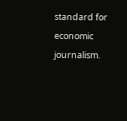standard for economic journalism.